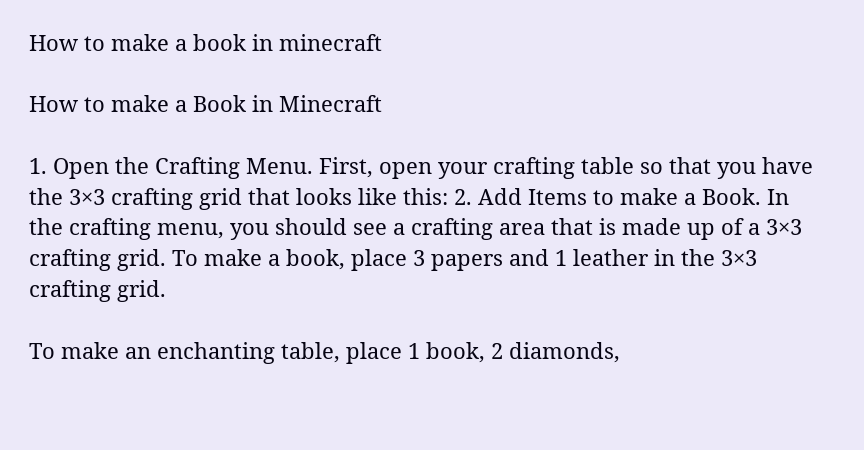How to make a book in minecraft

How to make a Book in Minecraft

1. Open the Crafting Menu. First, open your crafting table so that you have the 3×3 crafting grid that looks like this: 2. Add Items to make a Book. In the crafting menu, you should see a crafting area that is made up of a 3×3 crafting grid. To make a book, place 3 papers and 1 leather in the 3×3 crafting grid.

To make an enchanting table, place 1 book, 2 diamonds,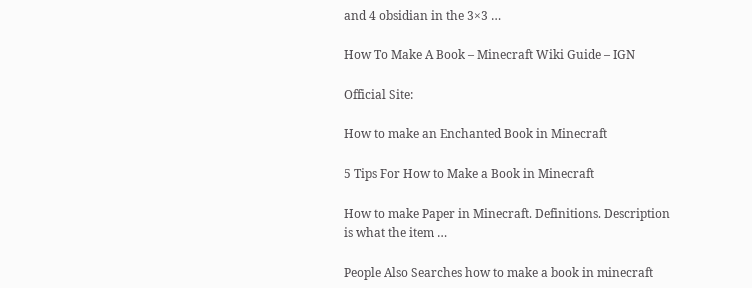and 4 obsidian in the 3×3 …

How To Make A Book – Minecraft Wiki Guide – IGN

Official Site:

How to make an Enchanted Book in Minecraft

5 Tips For How to Make a Book in Minecraft

How to make Paper in Minecraft. Definitions. Description is what the item …

People Also Searches how to make a book in minecraft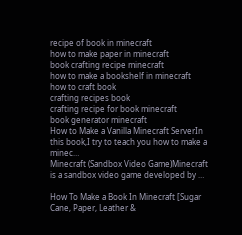recipe of book in minecraft
how to make paper in minecraft
book crafting recipe minecraft
how to make a bookshelf in minecraft
how to craft book
crafting recipes book
crafting recipe for book minecraft
book generator minecraft
How to Make a Vanilla Minecraft ServerIn this book,I try to teach you how to make a minec…
Minecraft (Sandbox Video Game)Minecraft is a sandbox video game developed by …

How To Make a Book In Minecraft [Sugar Cane, Paper, Leather &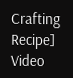Crafting Recipe] Video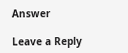Answer

Leave a Reply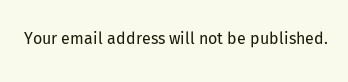Your email address will not be published.